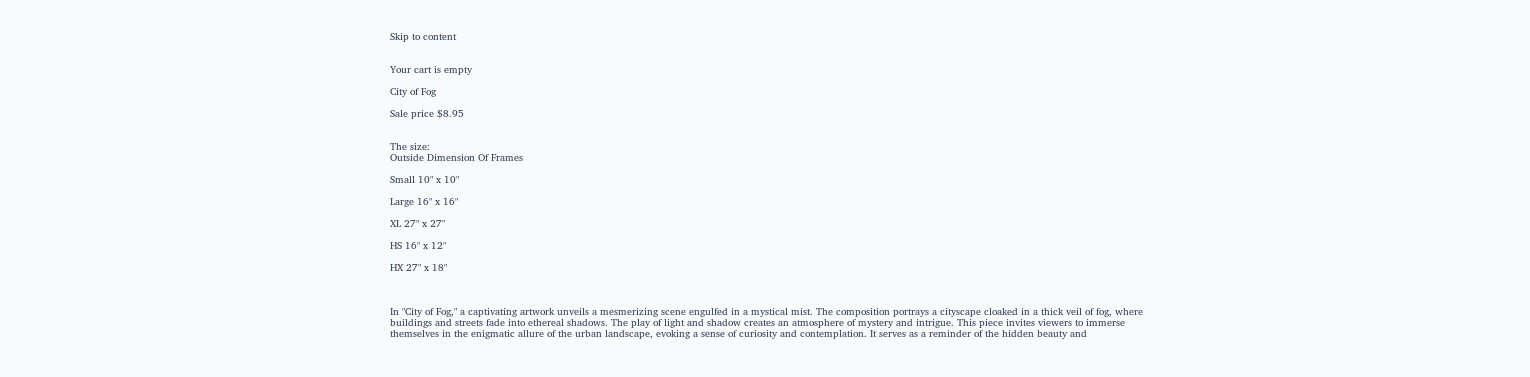Skip to content


Your cart is empty

City of Fog

Sale price $8.95


The size:
Outside Dimension Of Frames

Small 10" x 10"

Large 16" x 16"

XL 27" x 27"

HS 16" x 12"

HX 27" x 18"



In "City of Fog," a captivating artwork unveils a mesmerizing scene engulfed in a mystical mist. The composition portrays a cityscape cloaked in a thick veil of fog, where buildings and streets fade into ethereal shadows. The play of light and shadow creates an atmosphere of mystery and intrigue. This piece invites viewers to immerse themselves in the enigmatic allure of the urban landscape, evoking a sense of curiosity and contemplation. It serves as a reminder of the hidden beauty and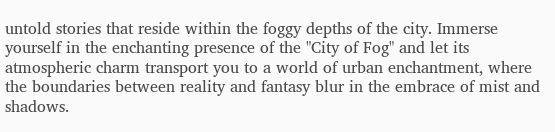untold stories that reside within the foggy depths of the city. Immerse yourself in the enchanting presence of the "City of Fog" and let its atmospheric charm transport you to a world of urban enchantment, where the boundaries between reality and fantasy blur in the embrace of mist and shadows.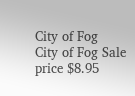City of Fog
City of Fog Sale price $8.95